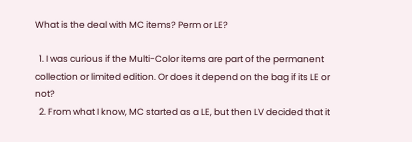What is the deal with MC items? Perm or LE?

  1. I was curious if the Multi-Color items are part of the permanent collection or limited edition. Or does it depend on the bag if its LE or not?
  2. From what I know, MC started as a LE, but then LV decided that it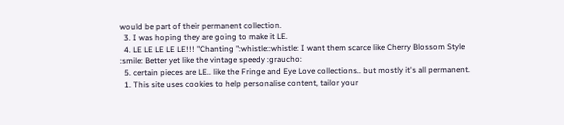would be part of their permanent collection.
  3. I was hoping they are going to make it LE.
  4. LE LE LE LE LE!!! "Chanting ":whistle::whistle: I want them scarce like Cherry Blossom Style :smile: Better yet like the vintage speedy :graucho:
  5. certain pieces are LE.. like the Fringe and Eye Love collections.. but mostly it's all permanent.
  1. This site uses cookies to help personalise content, tailor your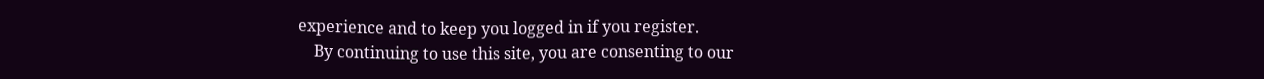experience and to keep you logged in if you register.
    By continuing to use this site, you are consenting to our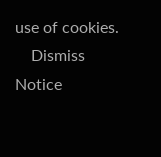use of cookies.
    Dismiss Notice